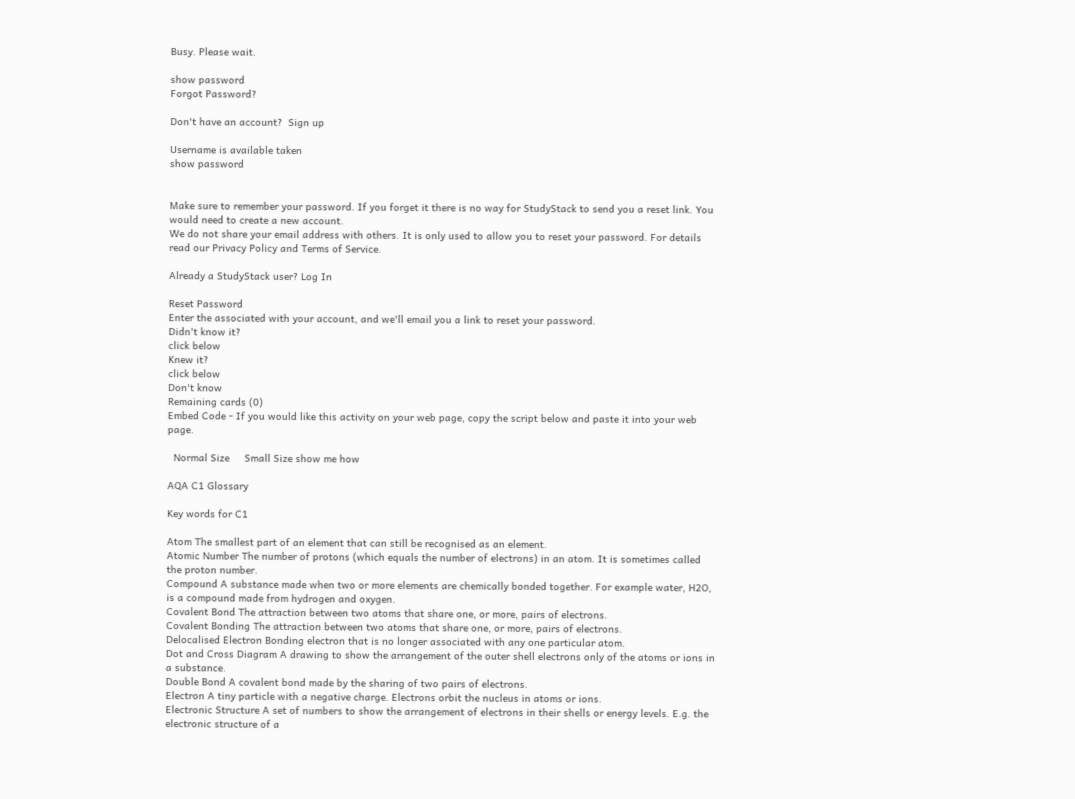Busy. Please wait.

show password
Forgot Password?

Don't have an account?  Sign up

Username is available taken
show password


Make sure to remember your password. If you forget it there is no way for StudyStack to send you a reset link. You would need to create a new account.
We do not share your email address with others. It is only used to allow you to reset your password. For details read our Privacy Policy and Terms of Service.

Already a StudyStack user? Log In

Reset Password
Enter the associated with your account, and we'll email you a link to reset your password.
Didn't know it?
click below
Knew it?
click below
Don't know
Remaining cards (0)
Embed Code - If you would like this activity on your web page, copy the script below and paste it into your web page.

  Normal Size     Small Size show me how

AQA C1 Glossary

Key words for C1

Atom The smallest part of an element that can still be recognised as an element.
Atomic Number The number of protons (which equals the number of electrons) in an atom. It is sometimes called the proton number.
Compound A substance made when two or more elements are chemically bonded together. For example water, H2O, is a compound made from hydrogen and oxygen.
Covalent Bond The attraction between two atoms that share one, or more, pairs of electrons.
Covalent Bonding The attraction between two atoms that share one, or more, pairs of electrons.
Delocalised Electron Bonding electron that is no longer associated with any one particular atom.
Dot and Cross Diagram A drawing to show the arrangement of the outer shell electrons only of the atoms or ions in a substance.
Double Bond A covalent bond made by the sharing of two pairs of electrons.
Electron A tiny particle with a negative charge. Electrons orbit the nucleus in atoms or ions.
Electronic Structure A set of numbers to show the arrangement of electrons in their shells or energy levels. E.g. the electronic structure of a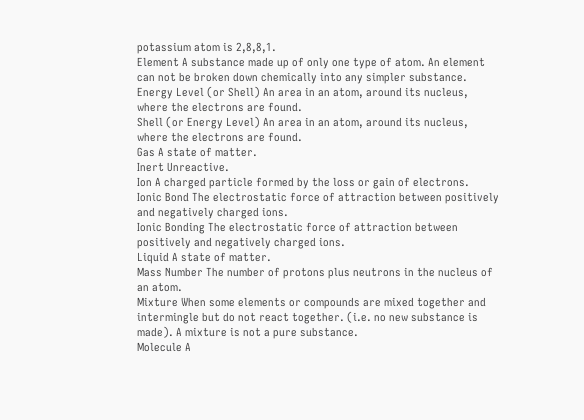potassium atom is 2,8,8,1.
Element A substance made up of only one type of atom. An element can not be broken down chemically into any simpler substance.
Energy Level (or Shell) An area in an atom, around its nucleus, where the electrons are found.
Shell (or Energy Level) An area in an atom, around its nucleus, where the electrons are found.
Gas A state of matter.
Inert Unreactive.
Ion A charged particle formed by the loss or gain of electrons.
Ionic Bond The electrostatic force of attraction between positively and negatively charged ions.
Ionic Bonding The electrostatic force of attraction between positively and negatively charged ions.
Liquid A state of matter.
Mass Number The number of protons plus neutrons in the nucleus of an atom.
Mixture When some elements or compounds are mixed together and intermingle but do not react together. (i.e. no new substance is made). A mixture is not a pure substance.
Molecule A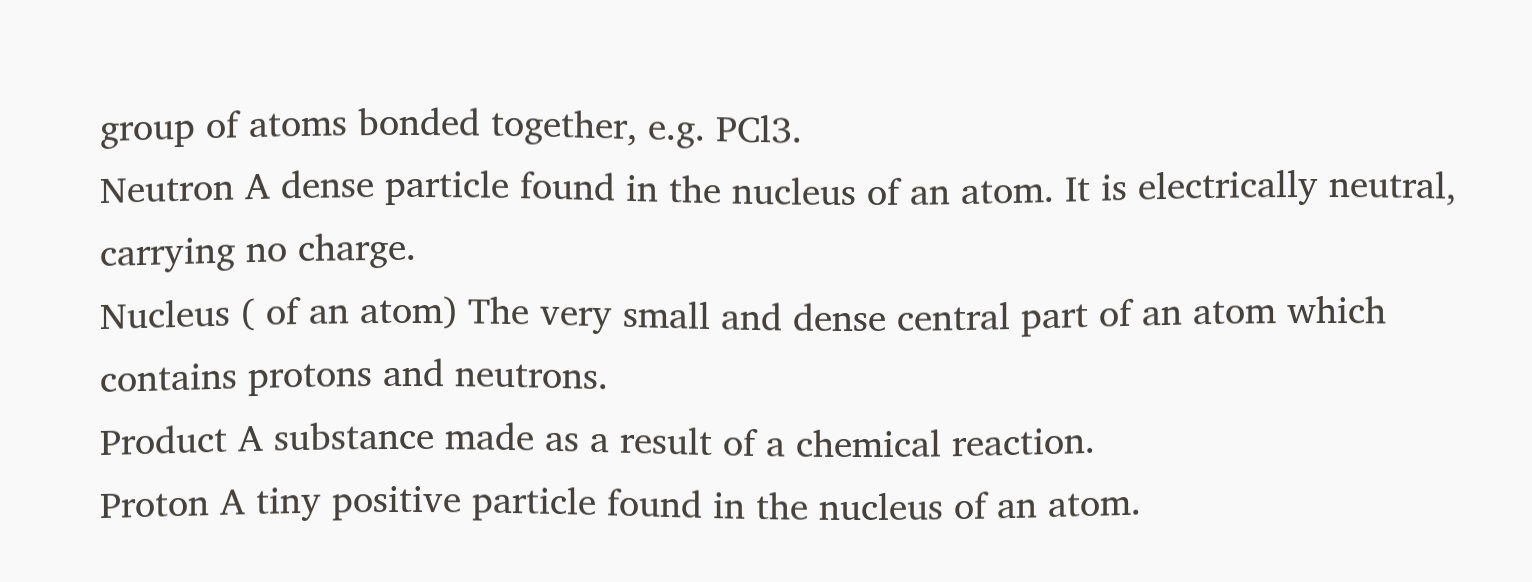group of atoms bonded together, e.g. PCl3.
Neutron A dense particle found in the nucleus of an atom. It is electrically neutral, carrying no charge.
Nucleus ( of an atom) The very small and dense central part of an atom which contains protons and neutrons.
Product A substance made as a result of a chemical reaction.
Proton A tiny positive particle found in the nucleus of an atom.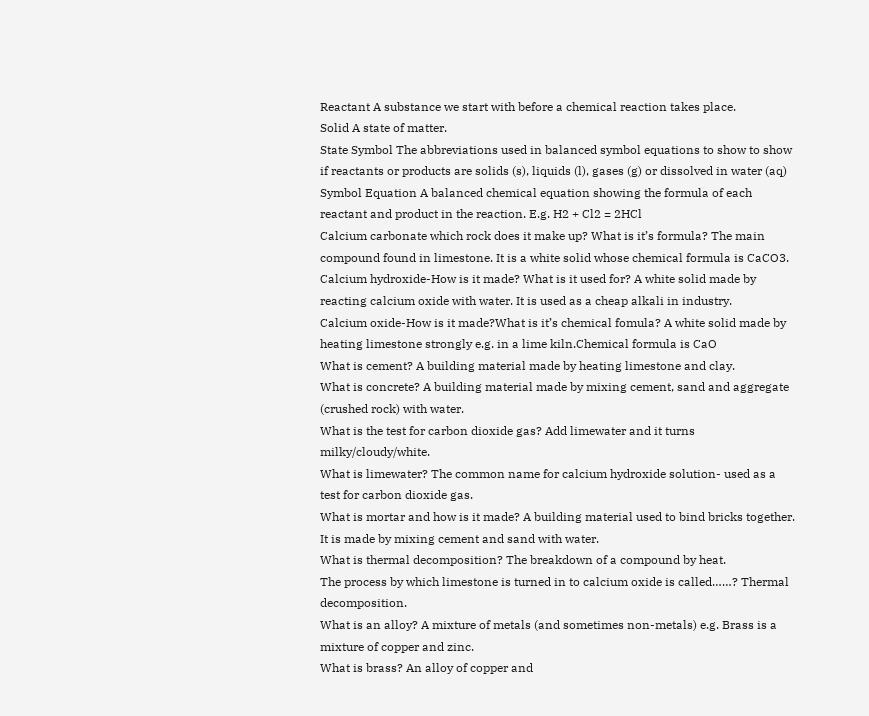Reactant A substance we start with before a chemical reaction takes place.
Solid A state of matter.
State Symbol The abbreviations used in balanced symbol equations to show to show if reactants or products are solids (s), liquids (l), gases (g) or dissolved in water (aq)
Symbol Equation A balanced chemical equation showing the formula of each reactant and product in the reaction. E.g. H2 + Cl2 = 2HCl
Calcium carbonate which rock does it make up? What is it’s formula? The main compound found in limestone. It is a white solid whose chemical formula is CaCO3.
Calcium hydroxide-How is it made? What is it used for? A white solid made by reacting calcium oxide with water. It is used as a cheap alkali in industry.
Calcium oxide-How is it made?What is it’s chemical fomula? A white solid made by heating limestone strongly e.g. in a lime kiln.Chemical formula is CaO
What is cement? A building material made by heating limestone and clay.
What is concrete? A building material made by mixing cement, sand and aggregate (crushed rock) with water.
What is the test for carbon dioxide gas? Add limewater and it turns milky/cloudy/white.
What is limewater? The common name for calcium hydroxide solution- used as a test for carbon dioxide gas.
What is mortar and how is it made? A building material used to bind bricks together. It is made by mixing cement and sand with water.
What is thermal decomposition? The breakdown of a compound by heat.
The process by which limestone is turned in to calcium oxide is called……? Thermal decomposition.
What is an alloy? A mixture of metals (and sometimes non-metals) e.g. Brass is a mixture of copper and zinc.
What is brass? An alloy of copper and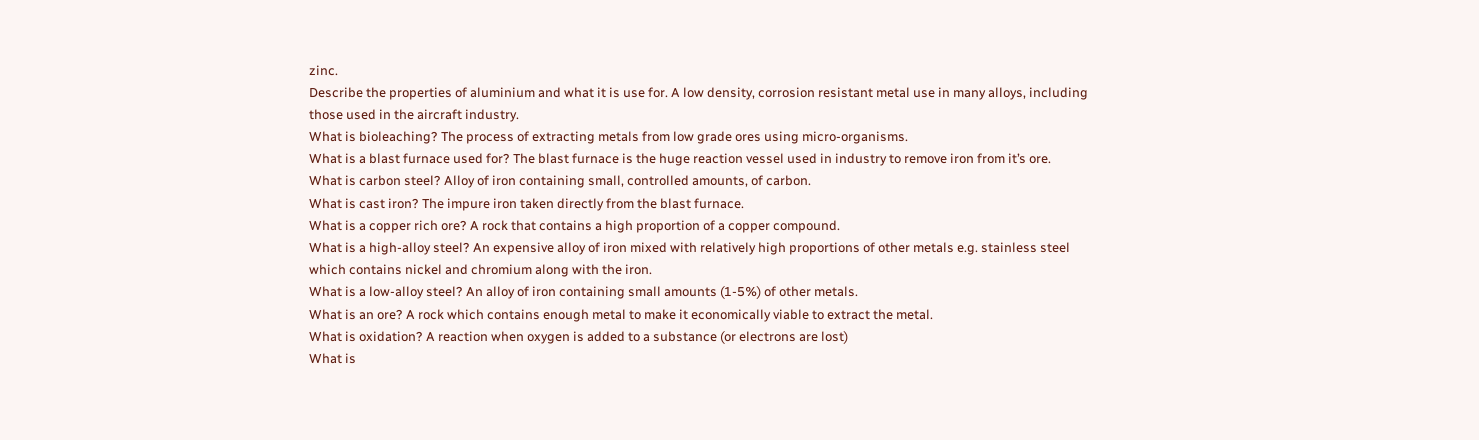zinc.
Describe the properties of aluminium and what it is use for. A low density, corrosion resistant metal use in many alloys, including those used in the aircraft industry.
What is bioleaching? The process of extracting metals from low grade ores using micro-organisms.
What is a blast furnace used for? The blast furnace is the huge reaction vessel used in industry to remove iron from it’s ore.
What is carbon steel? Alloy of iron containing small, controlled amounts, of carbon.
What is cast iron? The impure iron taken directly from the blast furnace.
What is a copper rich ore? A rock that contains a high proportion of a copper compound.
What is a high-alloy steel? An expensive alloy of iron mixed with relatively high proportions of other metals e.g. stainless steel which contains nickel and chromium along with the iron.
What is a low-alloy steel? An alloy of iron containing small amounts (1-5%) of other metals.
What is an ore? A rock which contains enough metal to make it economically viable to extract the metal.
What is oxidation? A reaction when oxygen is added to a substance (or electrons are lost)
What is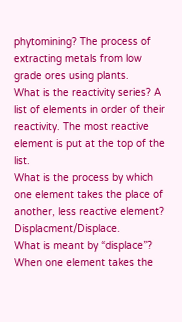phytomining? The process of extracting metals from low grade ores using plants.
What is the reactivity series? A list of elements in order of their reactivity. The most reactive element is put at the top of the list.
What is the process by which one element takes the place of another, less reactive element? Displacment/Displace.
What is meant by “displace”? When one element takes the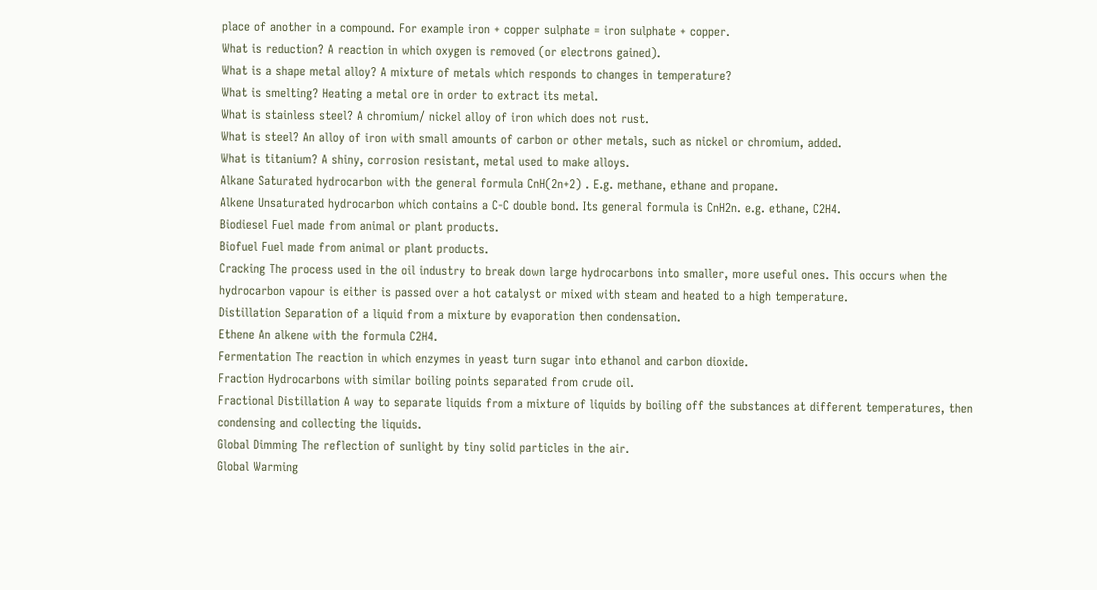place of another in a compound. For example iron + copper sulphate = iron sulphate + copper.
What is reduction? A reaction in which oxygen is removed (or electrons gained).
What is a shape metal alloy? A mixture of metals which responds to changes in temperature?
What is smelting? Heating a metal ore in order to extract its metal.
What is stainless steel? A chromium/ nickel alloy of iron which does not rust.
What is steel? An alloy of iron with small amounts of carbon or other metals, such as nickel or chromium, added.
What is titanium? A shiny, corrosion resistant, metal used to make alloys.
Alkane Saturated hydrocarbon with the general formula CnH(2n+2) . E.g. methane, ethane and propane.
Alkene Unsaturated hydrocarbon which contains a C-C double bond. Its general formula is CnH2n. e.g. ethane, C2H4.
Biodiesel Fuel made from animal or plant products.
Biofuel Fuel made from animal or plant products.
Cracking The process used in the oil industry to break down large hydrocarbons into smaller, more useful ones. This occurs when the hydrocarbon vapour is either is passed over a hot catalyst or mixed with steam and heated to a high temperature.
Distillation Separation of a liquid from a mixture by evaporation then condensation.
Ethene An alkene with the formula C2H4.
Fermentation The reaction in which enzymes in yeast turn sugar into ethanol and carbon dioxide.
Fraction Hydrocarbons with similar boiling points separated from crude oil.
Fractional Distillation A way to separate liquids from a mixture of liquids by boiling off the substances at different temperatures, then condensing and collecting the liquids.
Global Dimming The reflection of sunlight by tiny solid particles in the air.
Global Warming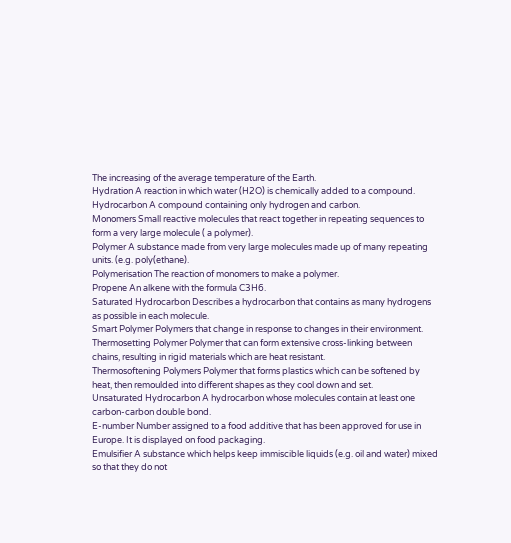The increasing of the average temperature of the Earth.
Hydration A reaction in which water (H2O) is chemically added to a compound.
Hydrocarbon A compound containing only hydrogen and carbon.
Monomers Small reactive molecules that react together in repeating sequences to form a very large molecule ( a polymer).
Polymer A substance made from very large molecules made up of many repeating units. (e.g. poly(ethane).
Polymerisation The reaction of monomers to make a polymer.
Propene An alkene with the formula C3H6.
Saturated Hydrocarbon Describes a hydrocarbon that contains as many hydrogens as possible in each molecule.
Smart Polymer Polymers that change in response to changes in their environment.
Thermosetting Polymer Polymer that can form extensive cross-linking between chains, resulting in rigid materials which are heat resistant.
Thermosoftening Polymers Polymer that forms plastics which can be softened by heat, then remoulded into different shapes as they cool down and set.
Unsaturated Hydrocarbon A hydrocarbon whose molecules contain at least one carbon-carbon double bond.
E-number Number assigned to a food additive that has been approved for use in Europe. It is displayed on food packaging.
Emulsifier A substance which helps keep immiscible liquids (e.g. oil and water) mixed so that they do not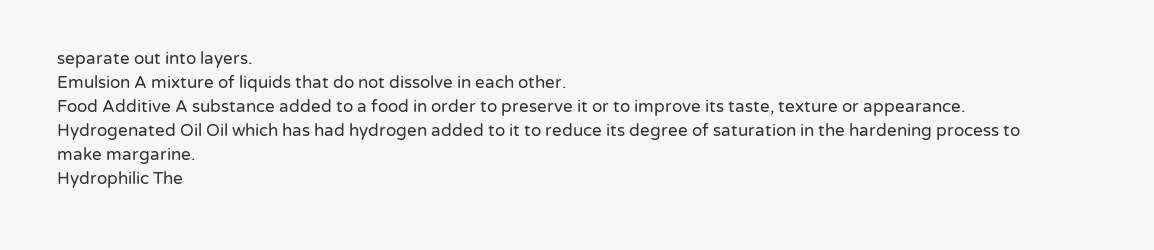separate out into layers.
Emulsion A mixture of liquids that do not dissolve in each other.
Food Additive A substance added to a food in order to preserve it or to improve its taste, texture or appearance.
Hydrogenated Oil Oil which has had hydrogen added to it to reduce its degree of saturation in the hardening process to make margarine.
Hydrophilic The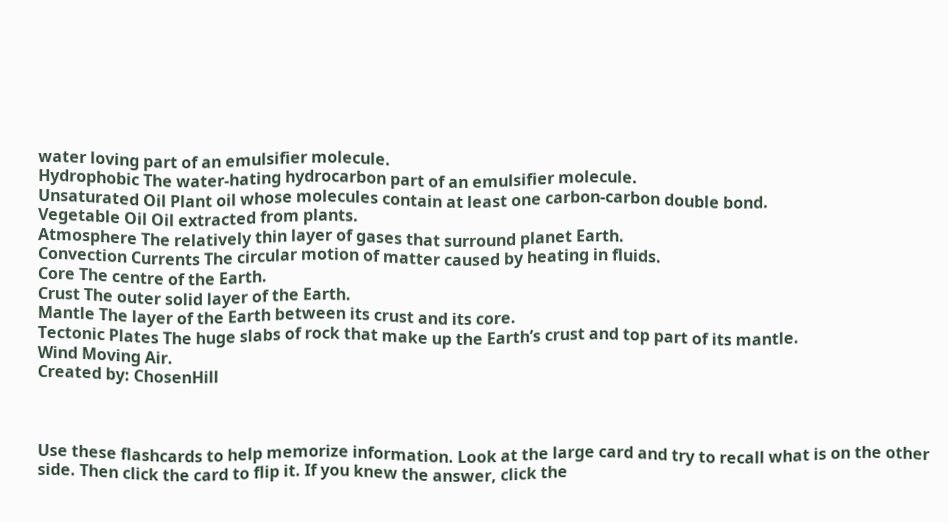water loving part of an emulsifier molecule.
Hydrophobic The water-hating hydrocarbon part of an emulsifier molecule.
Unsaturated Oil Plant oil whose molecules contain at least one carbon-carbon double bond.
Vegetable Oil Oil extracted from plants.
Atmosphere The relatively thin layer of gases that surround planet Earth.
Convection Currents The circular motion of matter caused by heating in fluids.
Core The centre of the Earth.
Crust The outer solid layer of the Earth.
Mantle The layer of the Earth between its crust and its core.
Tectonic Plates The huge slabs of rock that make up the Earth’s crust and top part of its mantle.
Wind Moving Air.
Created by: ChosenHill



Use these flashcards to help memorize information. Look at the large card and try to recall what is on the other side. Then click the card to flip it. If you knew the answer, click the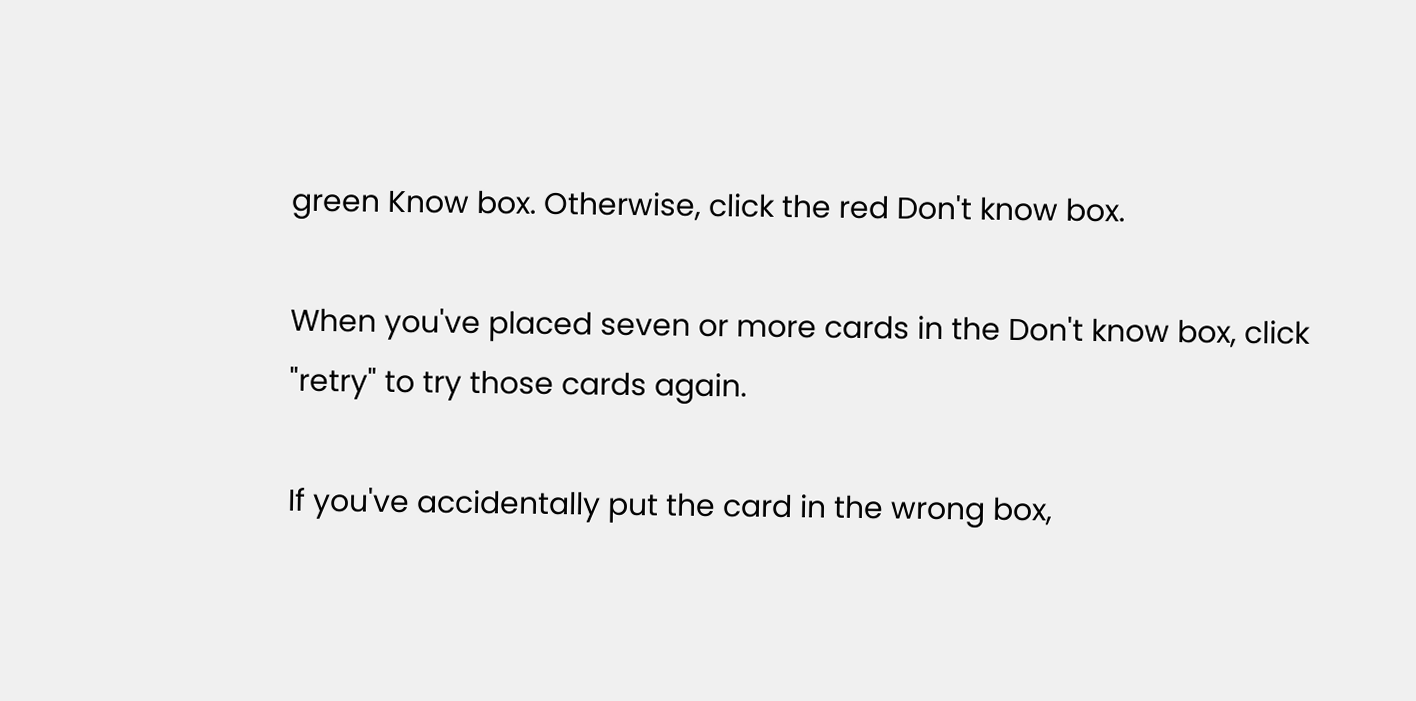green Know box. Otherwise, click the red Don't know box.

When you've placed seven or more cards in the Don't know box, click "retry" to try those cards again.

If you've accidentally put the card in the wrong box,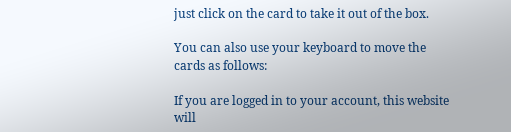just click on the card to take it out of the box.

You can also use your keyboard to move the cards as follows:

If you are logged in to your account, this website will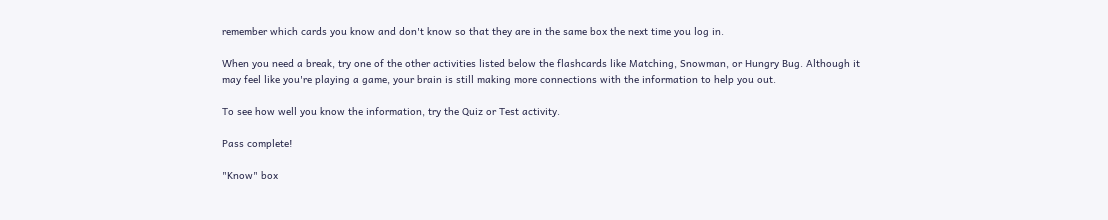remember which cards you know and don't know so that they are in the same box the next time you log in.

When you need a break, try one of the other activities listed below the flashcards like Matching, Snowman, or Hungry Bug. Although it may feel like you're playing a game, your brain is still making more connections with the information to help you out.

To see how well you know the information, try the Quiz or Test activity.

Pass complete!

"Know" box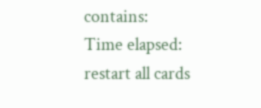contains:
Time elapsed:
restart all cards